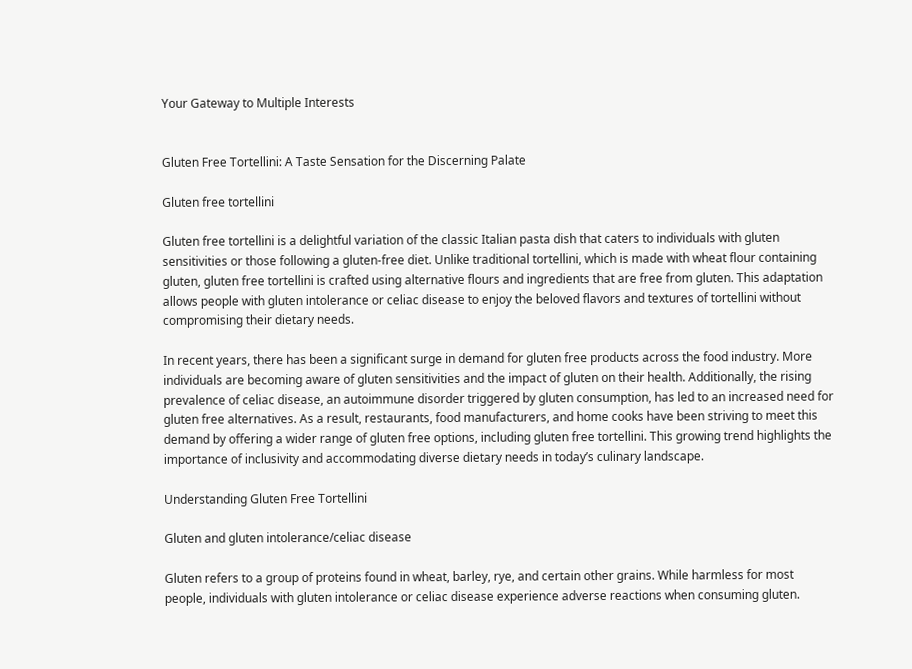Your Gateway to Multiple Interests


Gluten Free Tortellini: A Taste Sensation for the Discerning Palate

Gluten free tortellini

Gluten free tortellini is a delightful variation of the classic Italian pasta dish that caters to individuals with gluten sensitivities or those following a gluten-free diet. Unlike traditional tortellini, which is made with wheat flour containing gluten, gluten free tortellini is crafted using alternative flours and ingredients that are free from gluten. This adaptation allows people with gluten intolerance or celiac disease to enjoy the beloved flavors and textures of tortellini without compromising their dietary needs.

In recent years, there has been a significant surge in demand for gluten free products across the food industry. More individuals are becoming aware of gluten sensitivities and the impact of gluten on their health. Additionally, the rising prevalence of celiac disease, an autoimmune disorder triggered by gluten consumption, has led to an increased need for gluten free alternatives. As a result, restaurants, food manufacturers, and home cooks have been striving to meet this demand by offering a wider range of gluten free options, including gluten free tortellini. This growing trend highlights the importance of inclusivity and accommodating diverse dietary needs in today’s culinary landscape.

Understanding Gluten Free Tortellini

Gluten and gluten intolerance/celiac disease

Gluten refers to a group of proteins found in wheat, barley, rye, and certain other grains. While harmless for most people, individuals with gluten intolerance or celiac disease experience adverse reactions when consuming gluten.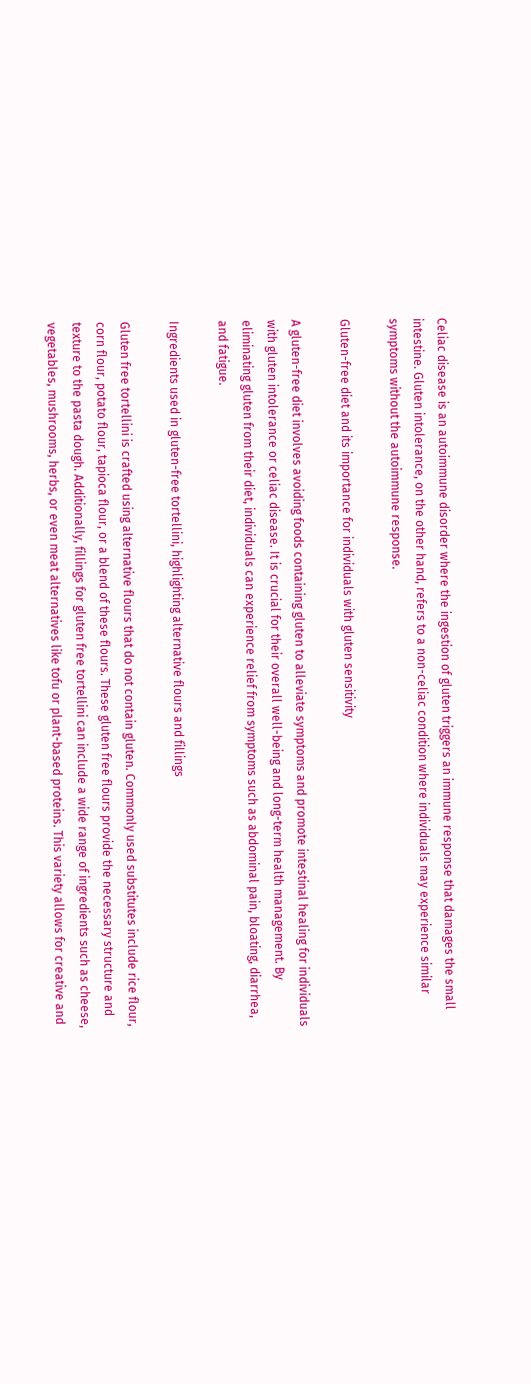Celiac disease is an autoimmune disorder where the ingestion of gluten triggers an immune response that damages the small intestine. Gluten intolerance, on the other hand, refers to a non-celiac condition where individuals may experience similar symptoms without the autoimmune response.

Gluten-free diet and its importance for individuals with gluten sensitivity

A gluten-free diet involves avoiding foods containing gluten to alleviate symptoms and promote intestinal healing for individuals with gluten intolerance or celiac disease. It is crucial for their overall well-being and long-term health management. By eliminating gluten from their diet, individuals can experience relief from symptoms such as abdominal pain, bloating, diarrhea, and fatigue.

Ingredients used in gluten-free tortellini, highlighting alternative flours and fillings

Gluten free tortellini is crafted using alternative flours that do not contain gluten. Commonly used substitutes include rice flour, corn flour, potato flour, tapioca flour, or a blend of these flours. These gluten free flours provide the necessary structure and texture to the pasta dough. Additionally, fillings for gluten free tortellini can include a wide range of ingredients such as cheese, vegetables, mushrooms, herbs, or even meat alternatives like tofu or plant-based proteins. This variety allows for creative and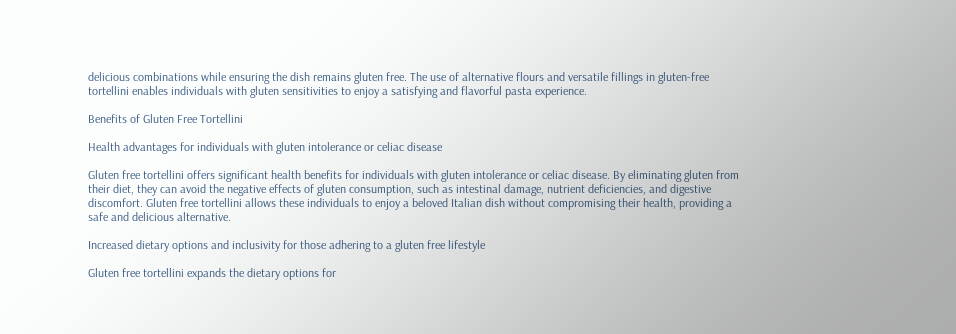delicious combinations while ensuring the dish remains gluten free. The use of alternative flours and versatile fillings in gluten-free tortellini enables individuals with gluten sensitivities to enjoy a satisfying and flavorful pasta experience.

Benefits of Gluten Free Tortellini

Health advantages for individuals with gluten intolerance or celiac disease

Gluten free tortellini offers significant health benefits for individuals with gluten intolerance or celiac disease. By eliminating gluten from their diet, they can avoid the negative effects of gluten consumption, such as intestinal damage, nutrient deficiencies, and digestive discomfort. Gluten free tortellini allows these individuals to enjoy a beloved Italian dish without compromising their health, providing a safe and delicious alternative.

Increased dietary options and inclusivity for those adhering to a gluten free lifestyle

Gluten free tortellini expands the dietary options for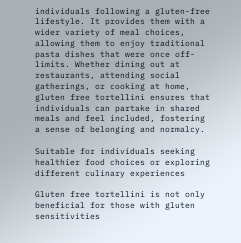individuals following a gluten-free lifestyle. It provides them with a wider variety of meal choices, allowing them to enjoy traditional pasta dishes that were once off-limits. Whether dining out at restaurants, attending social gatherings, or cooking at home, gluten free tortellini ensures that individuals can partake in shared meals and feel included, fostering a sense of belonging and normalcy.

Suitable for individuals seeking healthier food choices or exploring different culinary experiences

Gluten free tortellini is not only beneficial for those with gluten sensitivities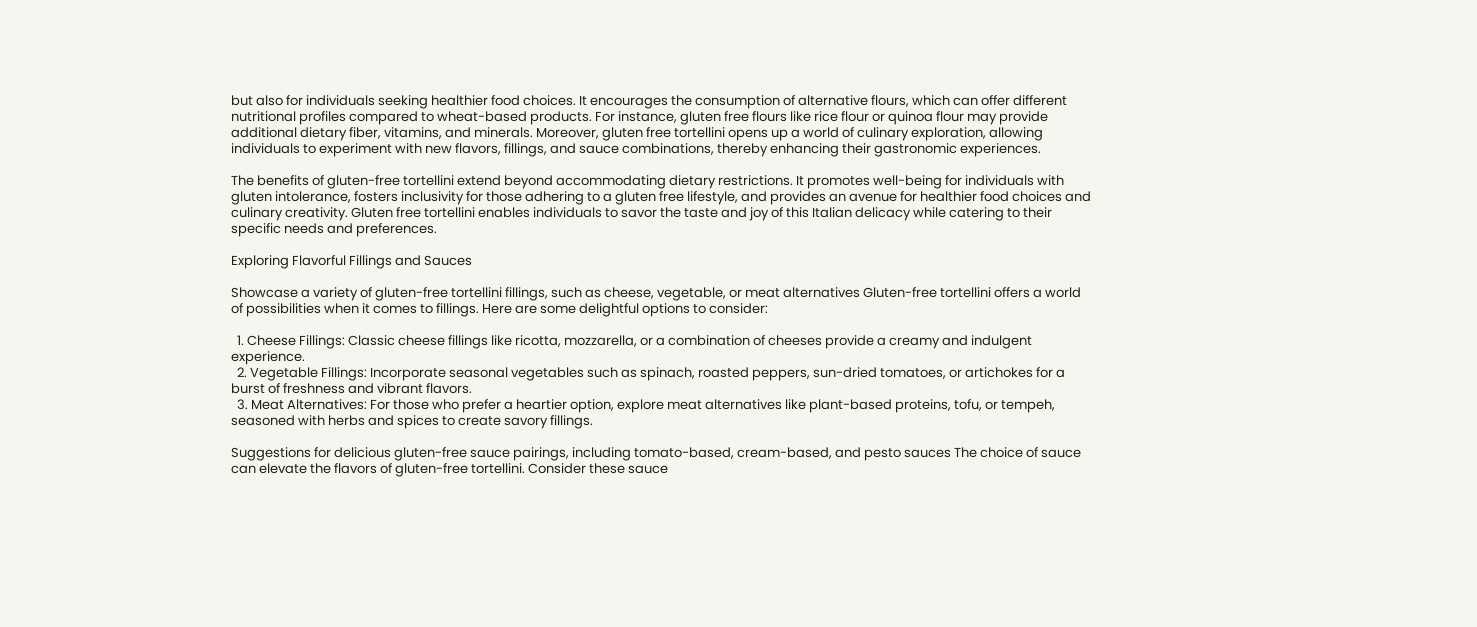but also for individuals seeking healthier food choices. It encourages the consumption of alternative flours, which can offer different nutritional profiles compared to wheat-based products. For instance, gluten free flours like rice flour or quinoa flour may provide additional dietary fiber, vitamins, and minerals. Moreover, gluten free tortellini opens up a world of culinary exploration, allowing individuals to experiment with new flavors, fillings, and sauce combinations, thereby enhancing their gastronomic experiences.

The benefits of gluten-free tortellini extend beyond accommodating dietary restrictions. It promotes well-being for individuals with gluten intolerance, fosters inclusivity for those adhering to a gluten free lifestyle, and provides an avenue for healthier food choices and culinary creativity. Gluten free tortellini enables individuals to savor the taste and joy of this Italian delicacy while catering to their specific needs and preferences.

Exploring Flavorful Fillings and Sauces

Showcase a variety of gluten-free tortellini fillings, such as cheese, vegetable, or meat alternatives Gluten-free tortellini offers a world of possibilities when it comes to fillings. Here are some delightful options to consider:

  1. Cheese Fillings: Classic cheese fillings like ricotta, mozzarella, or a combination of cheeses provide a creamy and indulgent experience.
  2. Vegetable Fillings: Incorporate seasonal vegetables such as spinach, roasted peppers, sun-dried tomatoes, or artichokes for a burst of freshness and vibrant flavors.
  3. Meat Alternatives: For those who prefer a heartier option, explore meat alternatives like plant-based proteins, tofu, or tempeh, seasoned with herbs and spices to create savory fillings.

Suggestions for delicious gluten-free sauce pairings, including tomato-based, cream-based, and pesto sauces The choice of sauce can elevate the flavors of gluten-free tortellini. Consider these sauce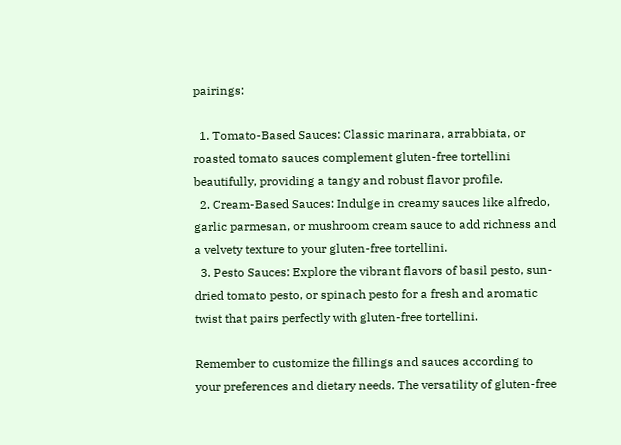pairings:

  1. Tomato-Based Sauces: Classic marinara, arrabbiata, or roasted tomato sauces complement gluten-free tortellini beautifully, providing a tangy and robust flavor profile.
  2. Cream-Based Sauces: Indulge in creamy sauces like alfredo, garlic parmesan, or mushroom cream sauce to add richness and a velvety texture to your gluten-free tortellini.
  3. Pesto Sauces: Explore the vibrant flavors of basil pesto, sun-dried tomato pesto, or spinach pesto for a fresh and aromatic twist that pairs perfectly with gluten-free tortellini.

Remember to customize the fillings and sauces according to your preferences and dietary needs. The versatility of gluten-free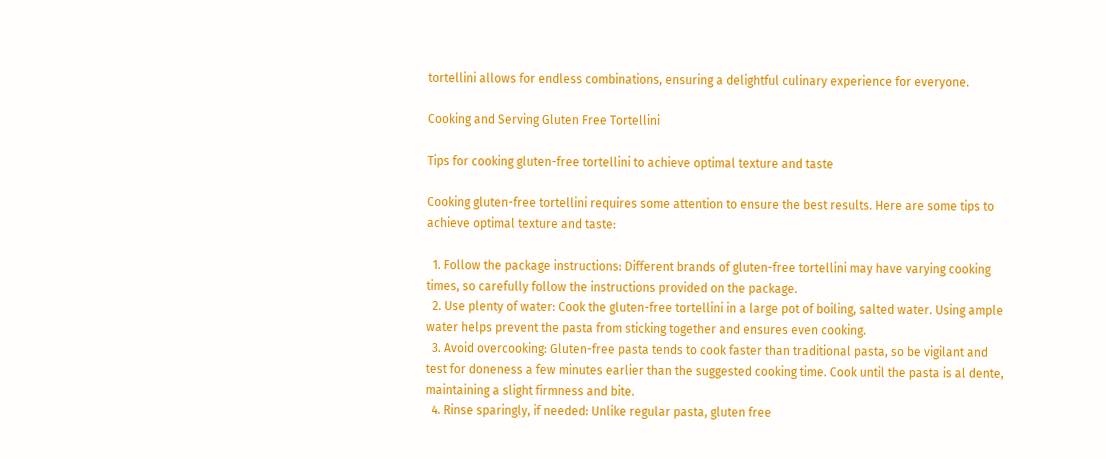tortellini allows for endless combinations, ensuring a delightful culinary experience for everyone.

Cooking and Serving Gluten Free Tortellini

Tips for cooking gluten-free tortellini to achieve optimal texture and taste

Cooking gluten-free tortellini requires some attention to ensure the best results. Here are some tips to achieve optimal texture and taste:

  1. Follow the package instructions: Different brands of gluten-free tortellini may have varying cooking times, so carefully follow the instructions provided on the package.
  2. Use plenty of water: Cook the gluten-free tortellini in a large pot of boiling, salted water. Using ample water helps prevent the pasta from sticking together and ensures even cooking.
  3. Avoid overcooking: Gluten-free pasta tends to cook faster than traditional pasta, so be vigilant and test for doneness a few minutes earlier than the suggested cooking time. Cook until the pasta is al dente, maintaining a slight firmness and bite.
  4. Rinse sparingly, if needed: Unlike regular pasta, gluten free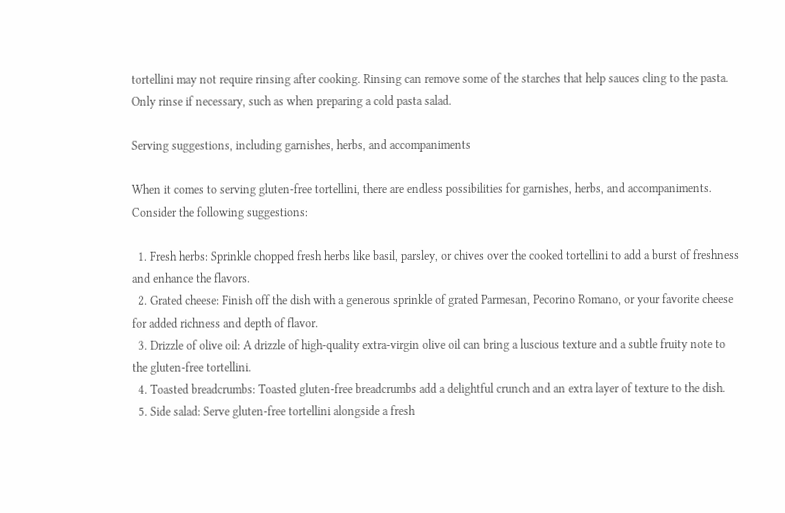tortellini may not require rinsing after cooking. Rinsing can remove some of the starches that help sauces cling to the pasta. Only rinse if necessary, such as when preparing a cold pasta salad.

Serving suggestions, including garnishes, herbs, and accompaniments

When it comes to serving gluten-free tortellini, there are endless possibilities for garnishes, herbs, and accompaniments. Consider the following suggestions:

  1. Fresh herbs: Sprinkle chopped fresh herbs like basil, parsley, or chives over the cooked tortellini to add a burst of freshness and enhance the flavors.
  2. Grated cheese: Finish off the dish with a generous sprinkle of grated Parmesan, Pecorino Romano, or your favorite cheese for added richness and depth of flavor.
  3. Drizzle of olive oil: A drizzle of high-quality extra-virgin olive oil can bring a luscious texture and a subtle fruity note to the gluten-free tortellini.
  4. Toasted breadcrumbs: Toasted gluten-free breadcrumbs add a delightful crunch and an extra layer of texture to the dish.
  5. Side salad: Serve gluten-free tortellini alongside a fresh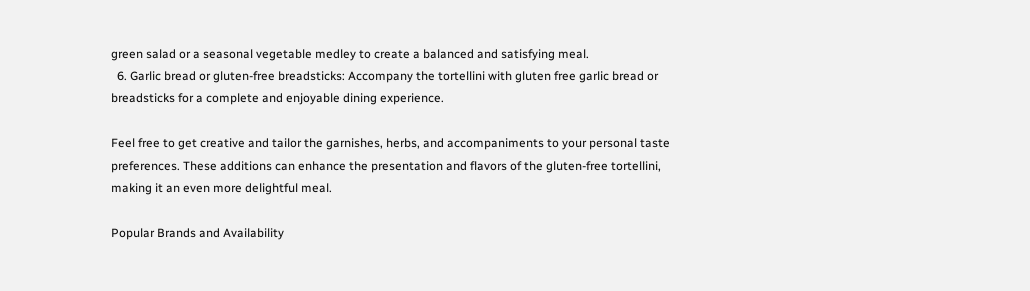green salad or a seasonal vegetable medley to create a balanced and satisfying meal.
  6. Garlic bread or gluten-free breadsticks: Accompany the tortellini with gluten free garlic bread or breadsticks for a complete and enjoyable dining experience.

Feel free to get creative and tailor the garnishes, herbs, and accompaniments to your personal taste preferences. These additions can enhance the presentation and flavors of the gluten-free tortellini, making it an even more delightful meal.

Popular Brands and Availability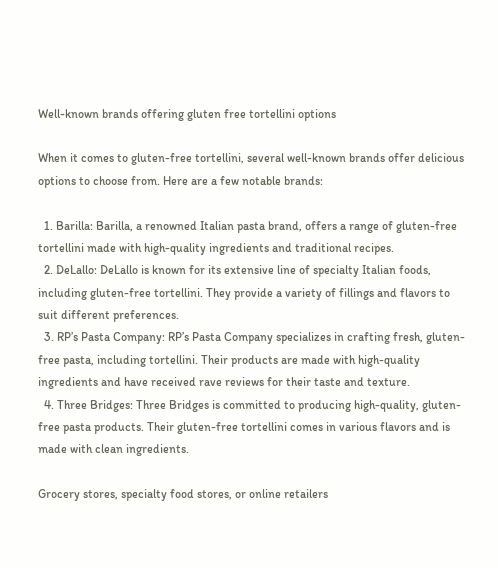Well-known brands offering gluten free tortellini options

When it comes to gluten-free tortellini, several well-known brands offer delicious options to choose from. Here are a few notable brands:

  1. Barilla: Barilla, a renowned Italian pasta brand, offers a range of gluten-free tortellini made with high-quality ingredients and traditional recipes.
  2. DeLallo: DeLallo is known for its extensive line of specialty Italian foods, including gluten-free tortellini. They provide a variety of fillings and flavors to suit different preferences.
  3. RP’s Pasta Company: RP’s Pasta Company specializes in crafting fresh, gluten-free pasta, including tortellini. Their products are made with high-quality ingredients and have received rave reviews for their taste and texture.
  4. Three Bridges: Three Bridges is committed to producing high-quality, gluten-free pasta products. Their gluten-free tortellini comes in various flavors and is made with clean ingredients.

Grocery stores, specialty food stores, or online retailers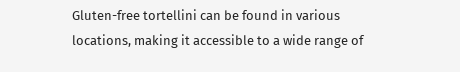Gluten-free tortellini can be found in various locations, making it accessible to a wide range of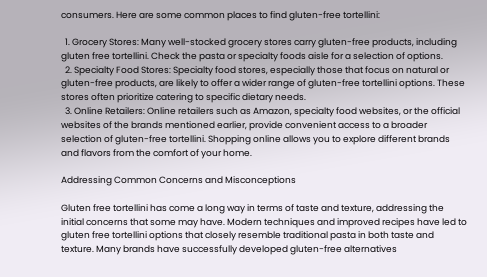consumers. Here are some common places to find gluten-free tortellini:

  1. Grocery Stores: Many well-stocked grocery stores carry gluten-free products, including gluten free tortellini. Check the pasta or specialty foods aisle for a selection of options.
  2. Specialty Food Stores: Specialty food stores, especially those that focus on natural or gluten-free products, are likely to offer a wider range of gluten-free tortellini options. These stores often prioritize catering to specific dietary needs.
  3. Online Retailers: Online retailers such as Amazon, specialty food websites, or the official websites of the brands mentioned earlier, provide convenient access to a broader selection of gluten-free tortellini. Shopping online allows you to explore different brands and flavors from the comfort of your home.

Addressing Common Concerns and Misconceptions

Gluten free tortellini has come a long way in terms of taste and texture, addressing the initial concerns that some may have. Modern techniques and improved recipes have led to gluten free tortellini options that closely resemble traditional pasta in both taste and texture. Many brands have successfully developed gluten-free alternatives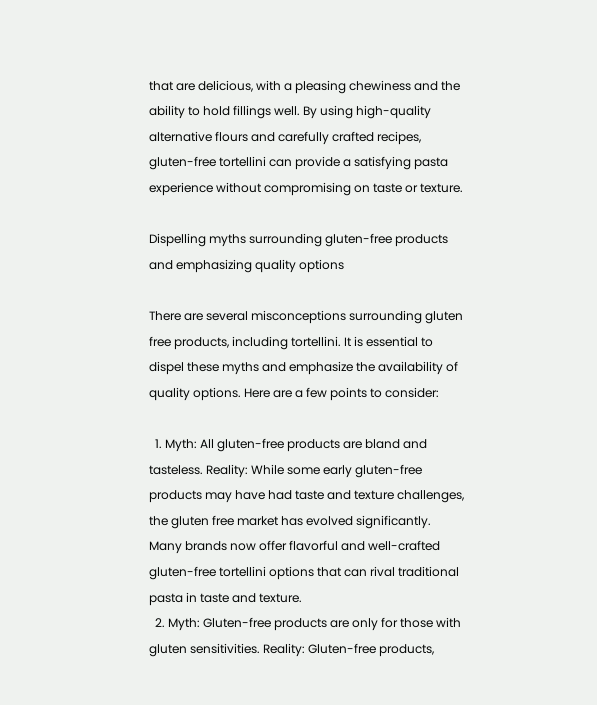that are delicious, with a pleasing chewiness and the ability to hold fillings well. By using high-quality alternative flours and carefully crafted recipes, gluten-free tortellini can provide a satisfying pasta experience without compromising on taste or texture.

Dispelling myths surrounding gluten-free products and emphasizing quality options

There are several misconceptions surrounding gluten free products, including tortellini. It is essential to dispel these myths and emphasize the availability of quality options. Here are a few points to consider:

  1. Myth: All gluten-free products are bland and tasteless. Reality: While some early gluten-free products may have had taste and texture challenges, the gluten free market has evolved significantly. Many brands now offer flavorful and well-crafted gluten-free tortellini options that can rival traditional pasta in taste and texture.
  2. Myth: Gluten-free products are only for those with gluten sensitivities. Reality: Gluten-free products,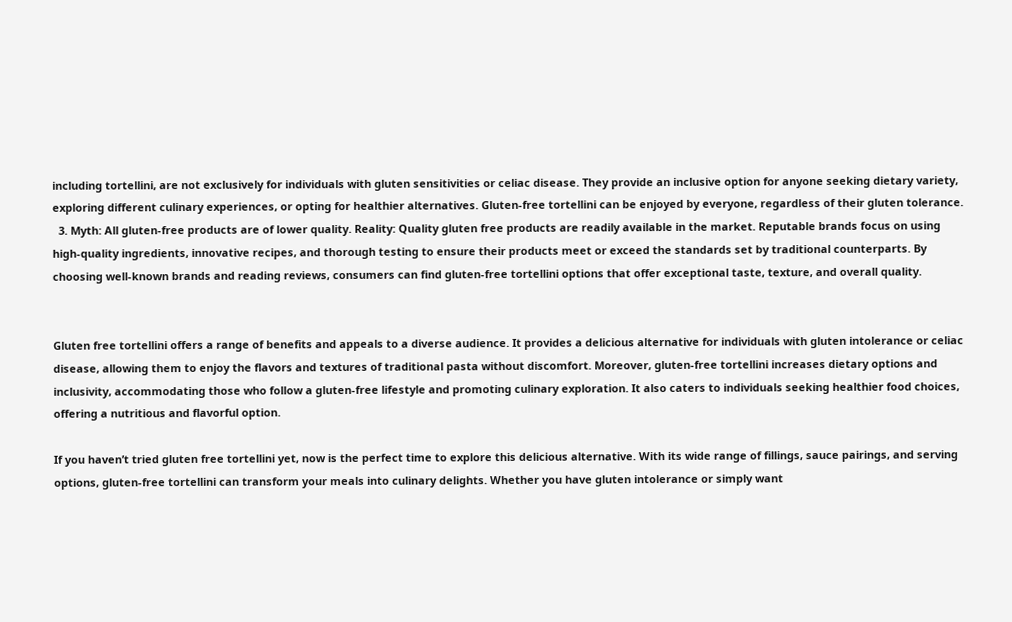including tortellini, are not exclusively for individuals with gluten sensitivities or celiac disease. They provide an inclusive option for anyone seeking dietary variety, exploring different culinary experiences, or opting for healthier alternatives. Gluten-free tortellini can be enjoyed by everyone, regardless of their gluten tolerance.
  3. Myth: All gluten-free products are of lower quality. Reality: Quality gluten free products are readily available in the market. Reputable brands focus on using high-quality ingredients, innovative recipes, and thorough testing to ensure their products meet or exceed the standards set by traditional counterparts. By choosing well-known brands and reading reviews, consumers can find gluten-free tortellini options that offer exceptional taste, texture, and overall quality.


Gluten free tortellini offers a range of benefits and appeals to a diverse audience. It provides a delicious alternative for individuals with gluten intolerance or celiac disease, allowing them to enjoy the flavors and textures of traditional pasta without discomfort. Moreover, gluten-free tortellini increases dietary options and inclusivity, accommodating those who follow a gluten-free lifestyle and promoting culinary exploration. It also caters to individuals seeking healthier food choices, offering a nutritious and flavorful option.

If you haven’t tried gluten free tortellini yet, now is the perfect time to explore this delicious alternative. With its wide range of fillings, sauce pairings, and serving options, gluten-free tortellini can transform your meals into culinary delights. Whether you have gluten intolerance or simply want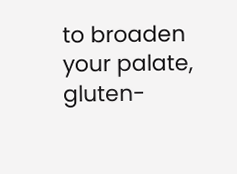to broaden your palate, gluten-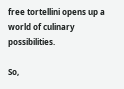free tortellini opens up a world of culinary possibilities.

So,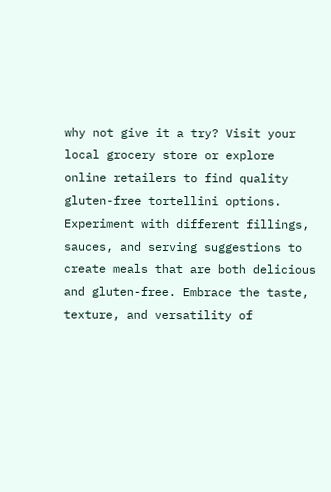why not give it a try? Visit your local grocery store or explore online retailers to find quality gluten-free tortellini options. Experiment with different fillings, sauces, and serving suggestions to create meals that are both delicious and gluten-free. Embrace the taste, texture, and versatility of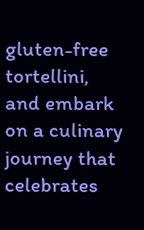gluten-free tortellini, and embark on a culinary journey that celebrates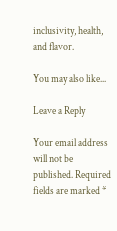inclusivity, health, and flavor.

You may also like...

Leave a Reply

Your email address will not be published. Required fields are marked *